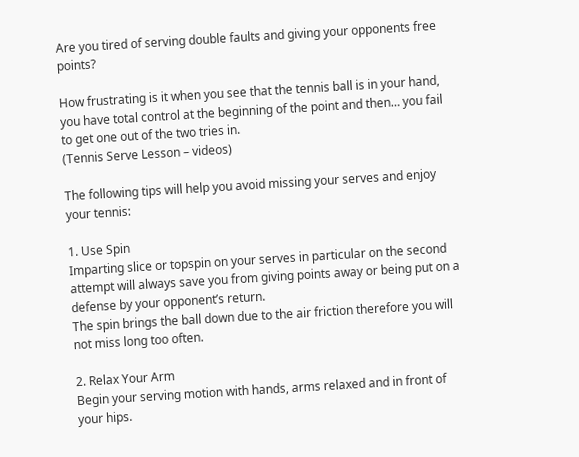Are you tired of serving double faults and giving your opponents free points?

How frustrating is it when you see that the tennis ball is in your hand, you have total control at the beginning of the point and then… you fail to get one out of the two tries in.
(Tennis Serve Lesson – videos)

The following tips will help you avoid missing your serves and enjoy your tennis:

1. Use Spin
Imparting slice or topspin on your serves in particular on the second attempt will always save you from giving points away or being put on a defense by your opponent’s return.
The spin brings the ball down due to the air friction therefore you will not miss long too often.

2. Relax Your Arm
Begin your serving motion with hands, arms relaxed and in front of your hips.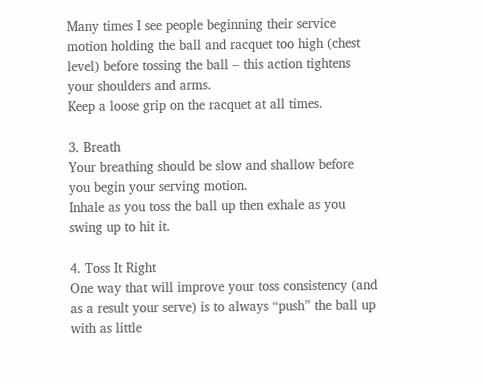Many times I see people beginning their service motion holding the ball and racquet too high (chest level) before tossing the ball – this action tightens your shoulders and arms.
Keep a loose grip on the racquet at all times.

3. Breath
Your breathing should be slow and shallow before you begin your serving motion.
Inhale as you toss the ball up then exhale as you swing up to hit it.

4. Toss It Right
One way that will improve your toss consistency (and as a result your serve) is to always “push” the ball up with as little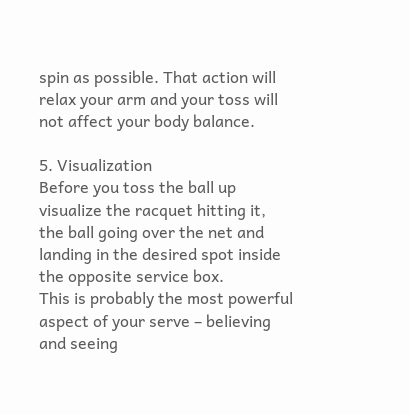spin as possible. That action will relax your arm and your toss will not affect your body balance.

5. Visualization
Before you toss the ball up visualize the racquet hitting it, the ball going over the net and landing in the desired spot inside the opposite service box.
This is probably the most powerful aspect of your serve – believing and seeing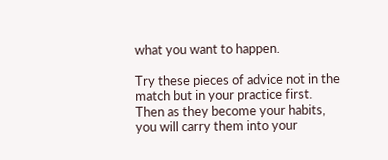what you want to happen.

Try these pieces of advice not in the match but in your practice first. Then as they become your habits, you will carry them into your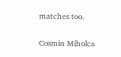matches too.

Cosmin Miholca